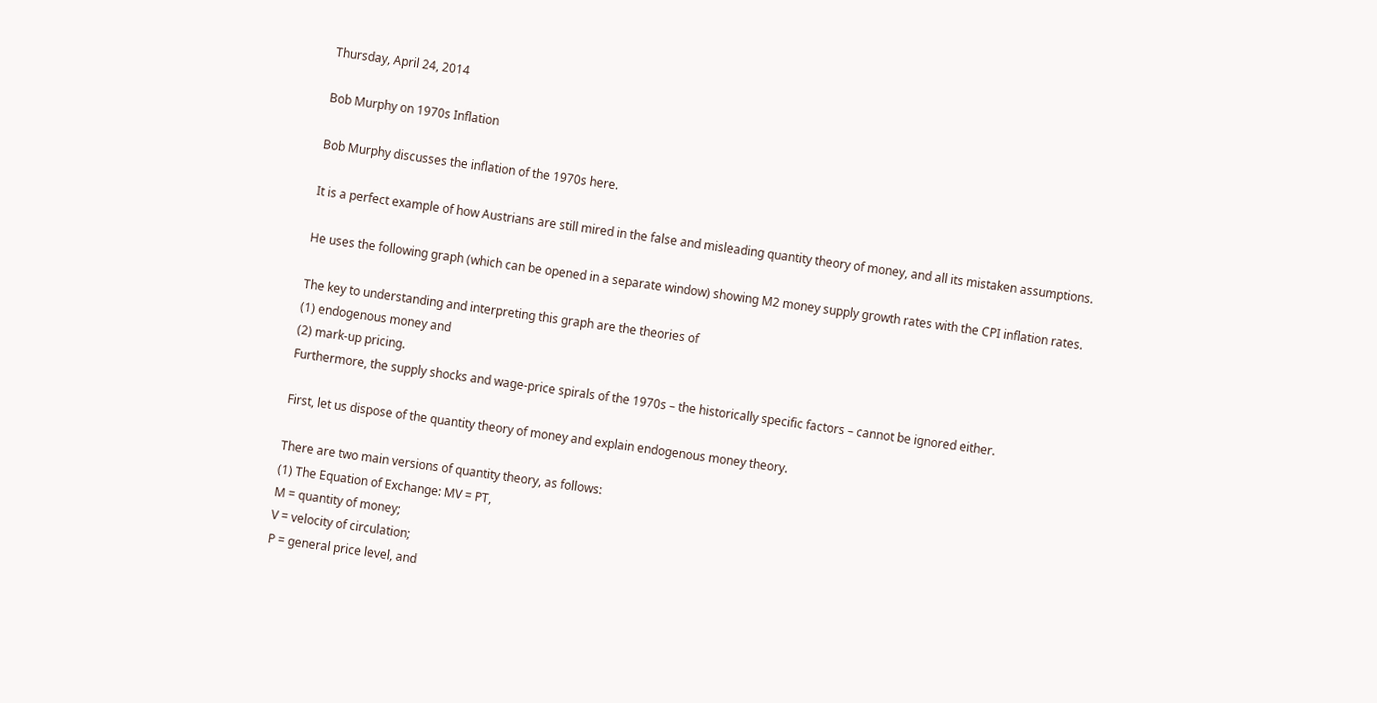Thursday, April 24, 2014

Bob Murphy on 1970s Inflation

Bob Murphy discusses the inflation of the 1970s here.

It is a perfect example of how Austrians are still mired in the false and misleading quantity theory of money, and all its mistaken assumptions.

He uses the following graph (which can be opened in a separate window) showing M2 money supply growth rates with the CPI inflation rates.

The key to understanding and interpreting this graph are the theories of
(1) endogenous money and
(2) mark-up pricing.
Furthermore, the supply shocks and wage-price spirals of the 1970s – the historically specific factors – cannot be ignored either.

First, let us dispose of the quantity theory of money and explain endogenous money theory.

There are two main versions of quantity theory, as follows:
(1) The Equation of Exchange: MV = PT,
M = quantity of money;
V = velocity of circulation;
P = general price level, and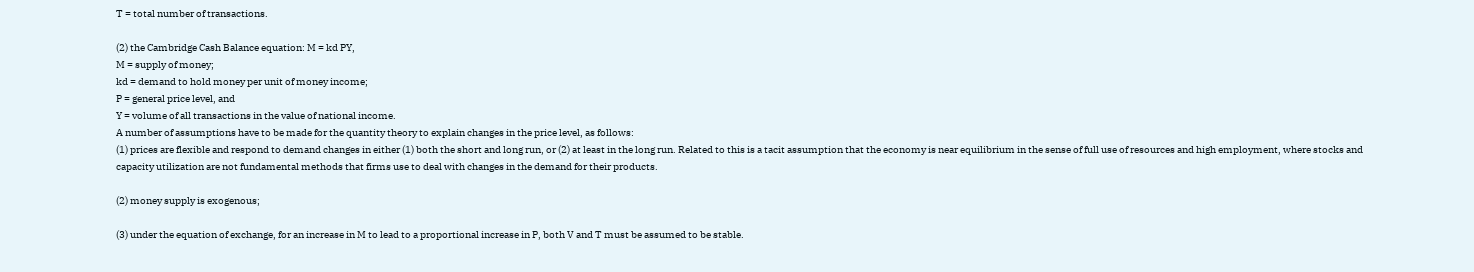T = total number of transactions.

(2) the Cambridge Cash Balance equation: M = kd PY,
M = supply of money;
kd = demand to hold money per unit of money income;
P = general price level, and
Y = volume of all transactions in the value of national income.
A number of assumptions have to be made for the quantity theory to explain changes in the price level, as follows:
(1) prices are flexible and respond to demand changes in either (1) both the short and long run, or (2) at least in the long run. Related to this is a tacit assumption that the economy is near equilibrium in the sense of full use of resources and high employment, where stocks and capacity utilization are not fundamental methods that firms use to deal with changes in the demand for their products.

(2) money supply is exogenous;

(3) under the equation of exchange, for an increase in M to lead to a proportional increase in P, both V and T must be assumed to be stable.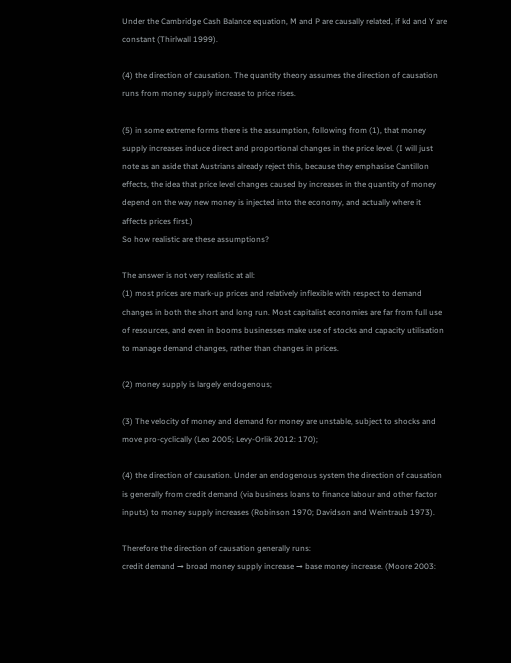Under the Cambridge Cash Balance equation, M and P are causally related, if kd and Y are constant (Thirlwall 1999).

(4) the direction of causation. The quantity theory assumes the direction of causation runs from money supply increase to price rises.

(5) in some extreme forms there is the assumption, following from (1), that money supply increases induce direct and proportional changes in the price level. (I will just note as an aside that Austrians already reject this, because they emphasise Cantillon effects, the idea that price level changes caused by increases in the quantity of money depend on the way new money is injected into the economy, and actually where it affects prices first.)
So how realistic are these assumptions?

The answer is not very realistic at all:
(1) most prices are mark-up prices and relatively inflexible with respect to demand changes in both the short and long run. Most capitalist economies are far from full use of resources, and even in booms businesses make use of stocks and capacity utilisation to manage demand changes, rather than changes in prices.

(2) money supply is largely endogenous;

(3) The velocity of money and demand for money are unstable, subject to shocks and move pro-cyclically (Leo 2005; Levy-Orlik 2012: 170);

(4) the direction of causation. Under an endogenous system the direction of causation is generally from credit demand (via business loans to finance labour and other factor inputs) to money supply increases (Robinson 1970; Davidson and Weintraub 1973).

Therefore the direction of causation generally runs:
credit demand → broad money supply increase → base money increase. (Moore 2003: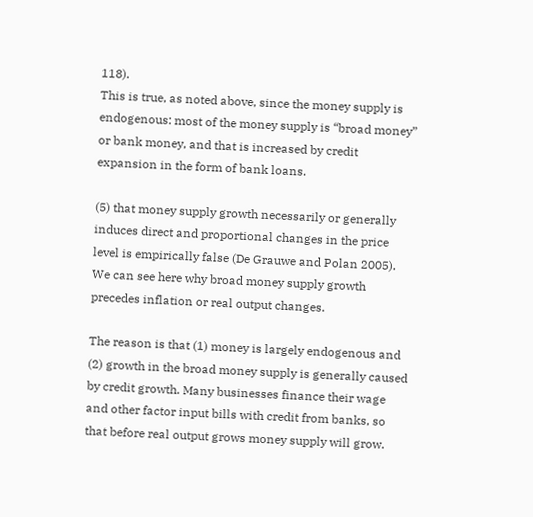118).
This is true, as noted above, since the money supply is endogenous: most of the money supply is “broad money” or bank money, and that is increased by credit expansion in the form of bank loans.

(5) that money supply growth necessarily or generally induces direct and proportional changes in the price level is empirically false (De Grauwe and Polan 2005).
We can see here why broad money supply growth precedes inflation or real output changes.

The reason is that (1) money is largely endogenous and (2) growth in the broad money supply is generally caused by credit growth. Many businesses finance their wage and other factor input bills with credit from banks, so that before real output grows money supply will grow.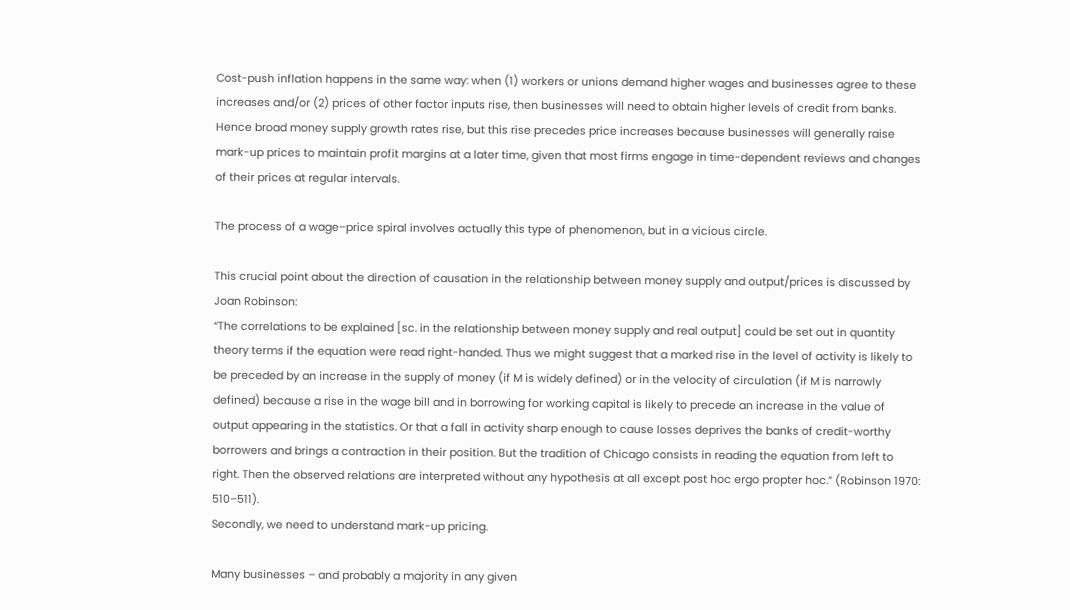Cost-push inflation happens in the same way: when (1) workers or unions demand higher wages and businesses agree to these increases and/or (2) prices of other factor inputs rise, then businesses will need to obtain higher levels of credit from banks. Hence broad money supply growth rates rise, but this rise precedes price increases because businesses will generally raise mark-up prices to maintain profit margins at a later time, given that most firms engage in time-dependent reviews and changes of their prices at regular intervals.

The process of a wage–price spiral involves actually this type of phenomenon, but in a vicious circle.

This crucial point about the direction of causation in the relationship between money supply and output/prices is discussed by Joan Robinson:
“The correlations to be explained [sc. in the relationship between money supply and real output] could be set out in quantity theory terms if the equation were read right-handed. Thus we might suggest that a marked rise in the level of activity is likely to be preceded by an increase in the supply of money (if M is widely defined) or in the velocity of circulation (if M is narrowly defined) because a rise in the wage bill and in borrowing for working capital is likely to precede an increase in the value of output appearing in the statistics. Or that a fall in activity sharp enough to cause losses deprives the banks of credit-worthy borrowers and brings a contraction in their position. But the tradition of Chicago consists in reading the equation from left to right. Then the observed relations are interpreted without any hypothesis at all except post hoc ergo propter hoc.” (Robinson 1970: 510–511).
Secondly, we need to understand mark-up pricing.

Many businesses – and probably a majority in any given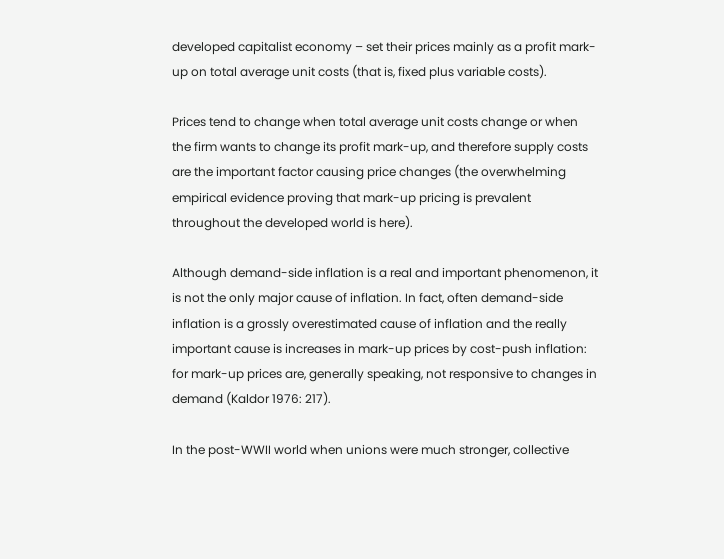developed capitalist economy – set their prices mainly as a profit mark-up on total average unit costs (that is, fixed plus variable costs).

Prices tend to change when total average unit costs change or when the firm wants to change its profit mark-up, and therefore supply costs are the important factor causing price changes (the overwhelming empirical evidence proving that mark-up pricing is prevalent throughout the developed world is here).

Although demand-side inflation is a real and important phenomenon, it is not the only major cause of inflation. In fact, often demand-side inflation is a grossly overestimated cause of inflation and the really important cause is increases in mark-up prices by cost-push inflation: for mark-up prices are, generally speaking, not responsive to changes in demand (Kaldor 1976: 217).

In the post-WWII world when unions were much stronger, collective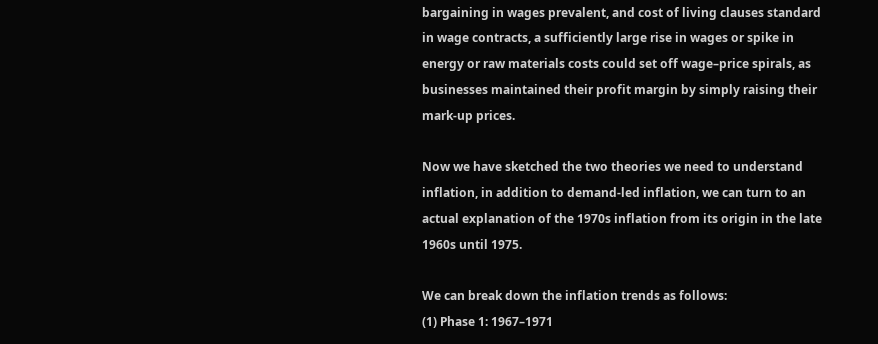bargaining in wages prevalent, and cost of living clauses standard in wage contracts, a sufficiently large rise in wages or spike in energy or raw materials costs could set off wage–price spirals, as businesses maintained their profit margin by simply raising their mark-up prices.

Now we have sketched the two theories we need to understand inflation, in addition to demand-led inflation, we can turn to an actual explanation of the 1970s inflation from its origin in the late 1960s until 1975.

We can break down the inflation trends as follows:
(1) Phase 1: 1967–1971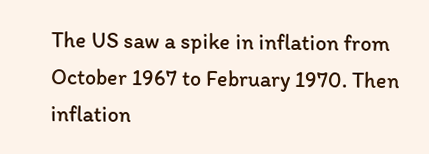The US saw a spike in inflation from October 1967 to February 1970. Then inflation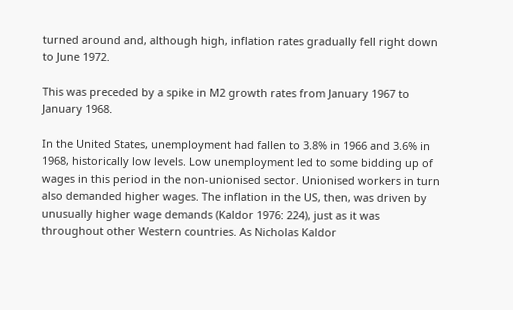turned around and, although high, inflation rates gradually fell right down to June 1972.

This was preceded by a spike in M2 growth rates from January 1967 to January 1968.

In the United States, unemployment had fallen to 3.8% in 1966 and 3.6% in 1968, historically low levels. Low unemployment led to some bidding up of wages in this period in the non-unionised sector. Unionised workers in turn also demanded higher wages. The inflation in the US, then, was driven by unusually higher wage demands (Kaldor 1976: 224), just as it was throughout other Western countries. As Nicholas Kaldor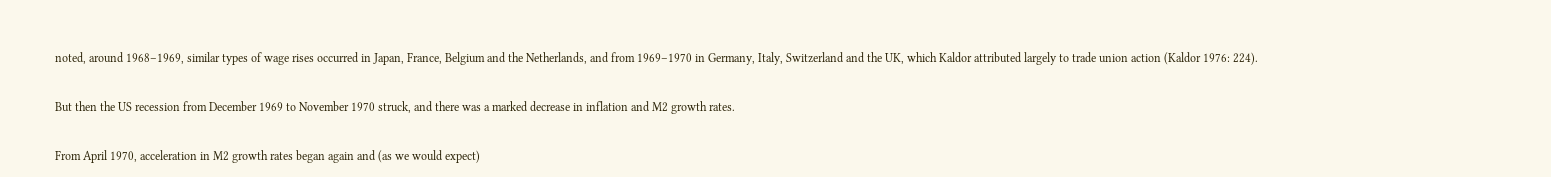noted, around 1968–1969, similar types of wage rises occurred in Japan, France, Belgium and the Netherlands, and from 1969–1970 in Germany, Italy, Switzerland and the UK, which Kaldor attributed largely to trade union action (Kaldor 1976: 224).

But then the US recession from December 1969 to November 1970 struck, and there was a marked decrease in inflation and M2 growth rates.

From April 1970, acceleration in M2 growth rates began again and (as we would expect)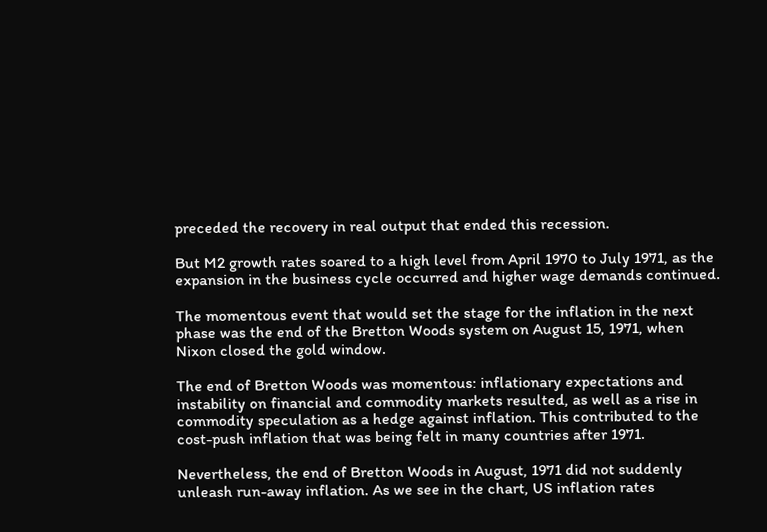preceded the recovery in real output that ended this recession.

But M2 growth rates soared to a high level from April 1970 to July 1971, as the expansion in the business cycle occurred and higher wage demands continued.

The momentous event that would set the stage for the inflation in the next phase was the end of the Bretton Woods system on August 15, 1971, when Nixon closed the gold window.

The end of Bretton Woods was momentous: inflationary expectations and instability on financial and commodity markets resulted, as well as a rise in commodity speculation as a hedge against inflation. This contributed to the cost-push inflation that was being felt in many countries after 1971.

Nevertheless, the end of Bretton Woods in August, 1971 did not suddenly unleash run-away inflation. As we see in the chart, US inflation rates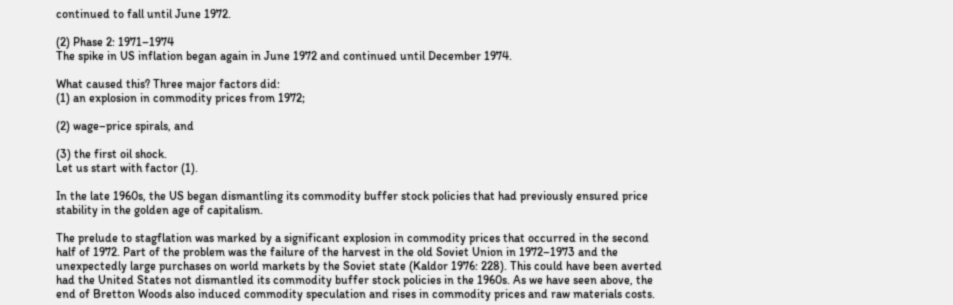continued to fall until June 1972.

(2) Phase 2: 1971–1974
The spike in US inflation began again in June 1972 and continued until December 1974.

What caused this? Three major factors did:
(1) an explosion in commodity prices from 1972;

(2) wage–price spirals, and

(3) the first oil shock.
Let us start with factor (1).

In the late 1960s, the US began dismantling its commodity buffer stock policies that had previously ensured price stability in the golden age of capitalism.

The prelude to stagflation was marked by a significant explosion in commodity prices that occurred in the second half of 1972. Part of the problem was the failure of the harvest in the old Soviet Union in 1972–1973 and the unexpectedly large purchases on world markets by the Soviet state (Kaldor 1976: 228). This could have been averted had the United States not dismantled its commodity buffer stock policies in the 1960s. As we have seen above, the end of Bretton Woods also induced commodity speculation and rises in commodity prices and raw materials costs.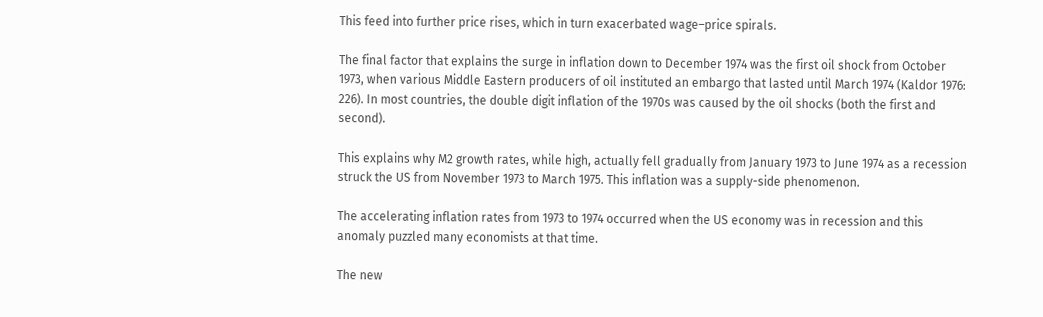This feed into further price rises, which in turn exacerbated wage–price spirals.

The final factor that explains the surge in inflation down to December 1974 was the first oil shock from October 1973, when various Middle Eastern producers of oil instituted an embargo that lasted until March 1974 (Kaldor 1976: 226). In most countries, the double digit inflation of the 1970s was caused by the oil shocks (both the first and second).

This explains why M2 growth rates, while high, actually fell gradually from January 1973 to June 1974 as a recession struck the US from November 1973 to March 1975. This inflation was a supply-side phenomenon.

The accelerating inflation rates from 1973 to 1974 occurred when the US economy was in recession and this anomaly puzzled many economists at that time.

The new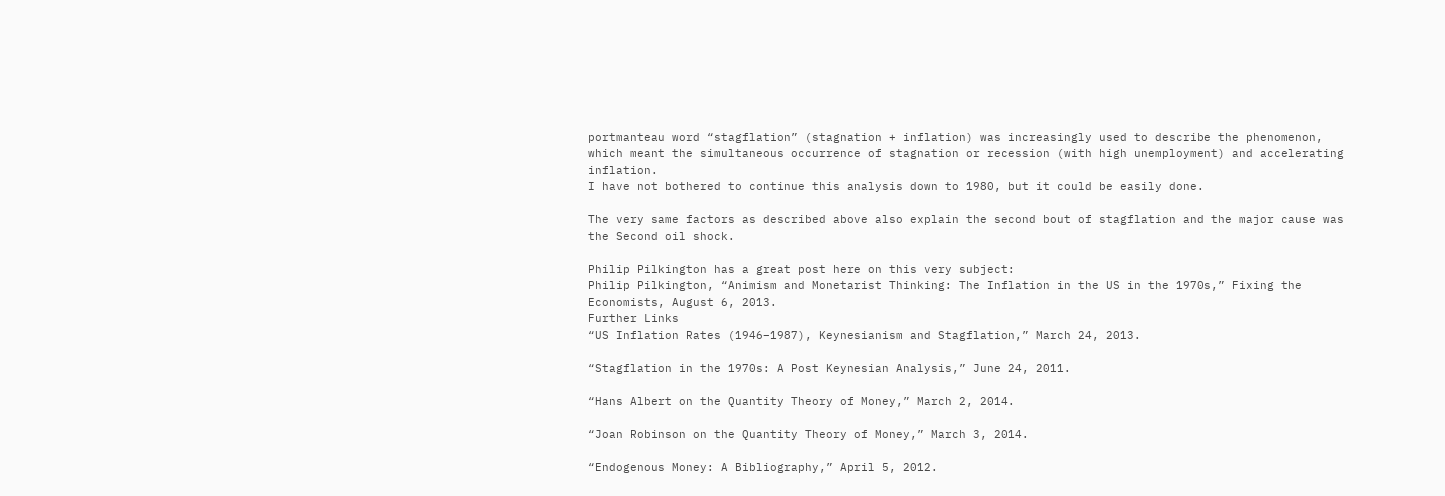portmanteau word “stagflation” (stagnation + inflation) was increasingly used to describe the phenomenon, which meant the simultaneous occurrence of stagnation or recession (with high unemployment) and accelerating inflation.
I have not bothered to continue this analysis down to 1980, but it could be easily done.

The very same factors as described above also explain the second bout of stagflation and the major cause was the Second oil shock.

Philip Pilkington has a great post here on this very subject:
Philip Pilkington, “Animism and Monetarist Thinking: The Inflation in the US in the 1970s,” Fixing the Economists, August 6, 2013.
Further Links
“US Inflation Rates (1946–1987), Keynesianism and Stagflation,” March 24, 2013.

“Stagflation in the 1970s: A Post Keynesian Analysis,” June 24, 2011.

“Hans Albert on the Quantity Theory of Money,” March 2, 2014.

“Joan Robinson on the Quantity Theory of Money,” March 3, 2014.

“Endogenous Money: A Bibliography,” April 5, 2012.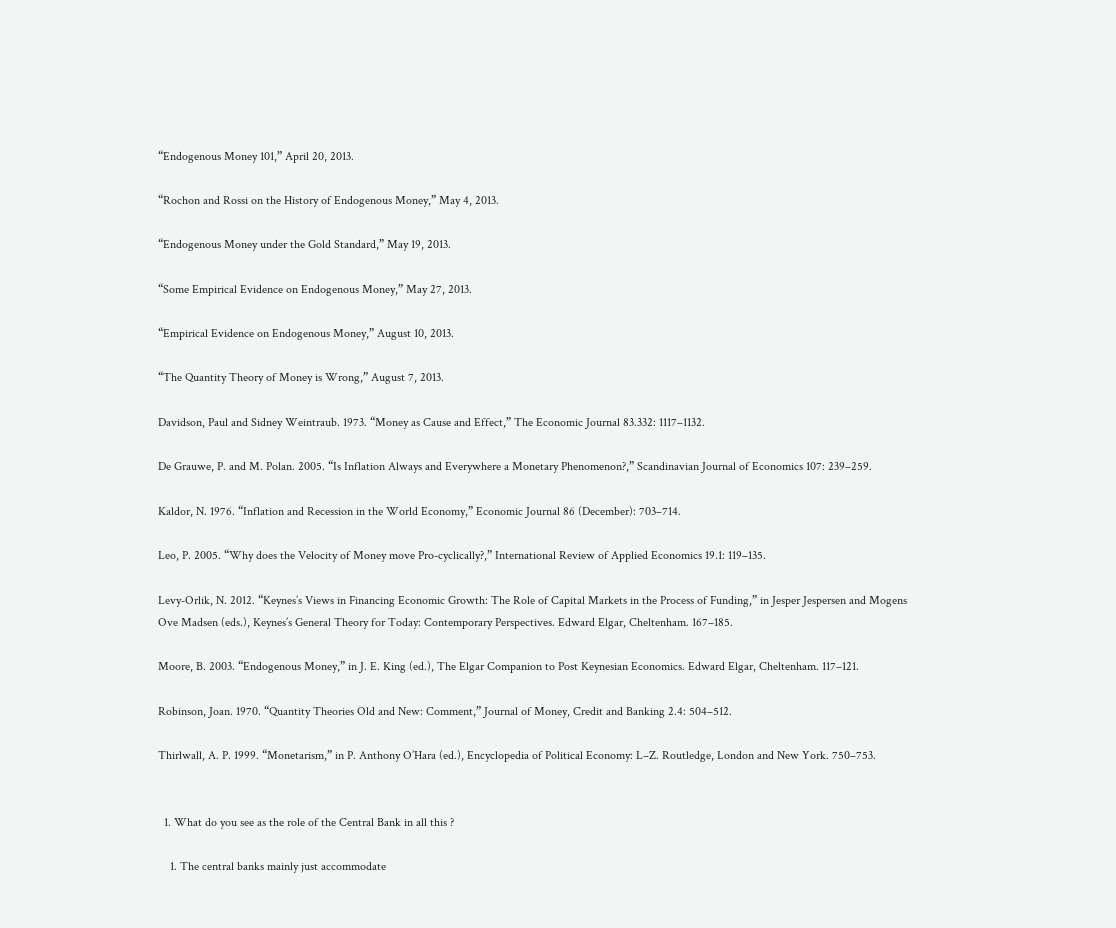“Endogenous Money 101,” April 20, 2013.

“Rochon and Rossi on the History of Endogenous Money,” May 4, 2013.

“Endogenous Money under the Gold Standard,” May 19, 2013.

“Some Empirical Evidence on Endogenous Money,” May 27, 2013.

“Empirical Evidence on Endogenous Money,” August 10, 2013.

“The Quantity Theory of Money is Wrong,” August 7, 2013.

Davidson, Paul and Sidney Weintraub. 1973. “Money as Cause and Effect,” The Economic Journal 83.332: 1117–1132.

De Grauwe, P. and M. Polan. 2005. “Is Inflation Always and Everywhere a Monetary Phenomenon?,” Scandinavian Journal of Economics 107: 239–259.

Kaldor, N. 1976. “Inflation and Recession in the World Economy,” Economic Journal 86 (December): 703–714.

Leo, P. 2005. “Why does the Velocity of Money move Pro-cyclically?,” International Review of Applied Economics 19.1: 119–135.

Levy-Orlik, N. 2012. “Keynes’s Views in Financing Economic Growth: The Role of Capital Markets in the Process of Funding,” in Jesper Jespersen and Mogens Ove Madsen (eds.), Keynes’s General Theory for Today: Contemporary Perspectives. Edward Elgar, Cheltenham. 167–185.

Moore, B. 2003. “Endogenous Money,” in J. E. King (ed.), The Elgar Companion to Post Keynesian Economics. Edward Elgar, Cheltenham. 117–121.

Robinson, Joan. 1970. “Quantity Theories Old and New: Comment,” Journal of Money, Credit and Banking 2.4: 504–512.

Thirlwall, A. P. 1999. “Monetarism,” in P. Anthony O’Hara (ed.), Encyclopedia of Political Economy: L–Z. Routledge, London and New York. 750–753.


  1. What do you see as the role of the Central Bank in all this ?

    1. The central banks mainly just accommodate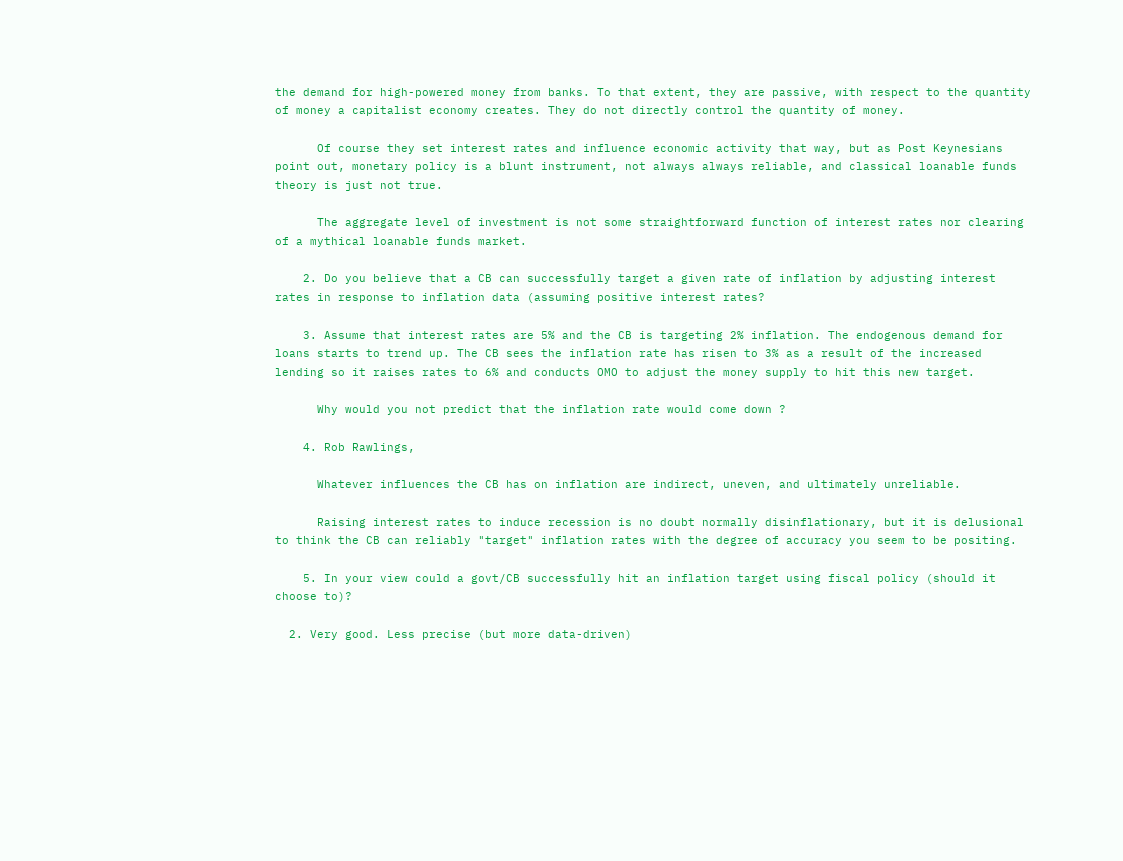the demand for high-powered money from banks. To that extent, they are passive, with respect to the quantity of money a capitalist economy creates. They do not directly control the quantity of money.

      Of course they set interest rates and influence economic activity that way, but as Post Keynesians point out, monetary policy is a blunt instrument, not always always reliable, and classical loanable funds theory is just not true.

      The aggregate level of investment is not some straightforward function of interest rates nor clearing of a mythical loanable funds market.

    2. Do you believe that a CB can successfully target a given rate of inflation by adjusting interest rates in response to inflation data (assuming positive interest rates?

    3. Assume that interest rates are 5% and the CB is targeting 2% inflation. The endogenous demand for loans starts to trend up. The CB sees the inflation rate has risen to 3% as a result of the increased lending so it raises rates to 6% and conducts OMO to adjust the money supply to hit this new target.

      Why would you not predict that the inflation rate would come down ?

    4. Rob Rawlings,

      Whatever influences the CB has on inflation are indirect, uneven, and ultimately unreliable.

      Raising interest rates to induce recession is no doubt normally disinflationary, but it is delusional to think the CB can reliably "target" inflation rates with the degree of accuracy you seem to be positing.

    5. In your view could a govt/CB successfully hit an inflation target using fiscal policy (should it choose to)?

  2. Very good. Less precise (but more data-driven)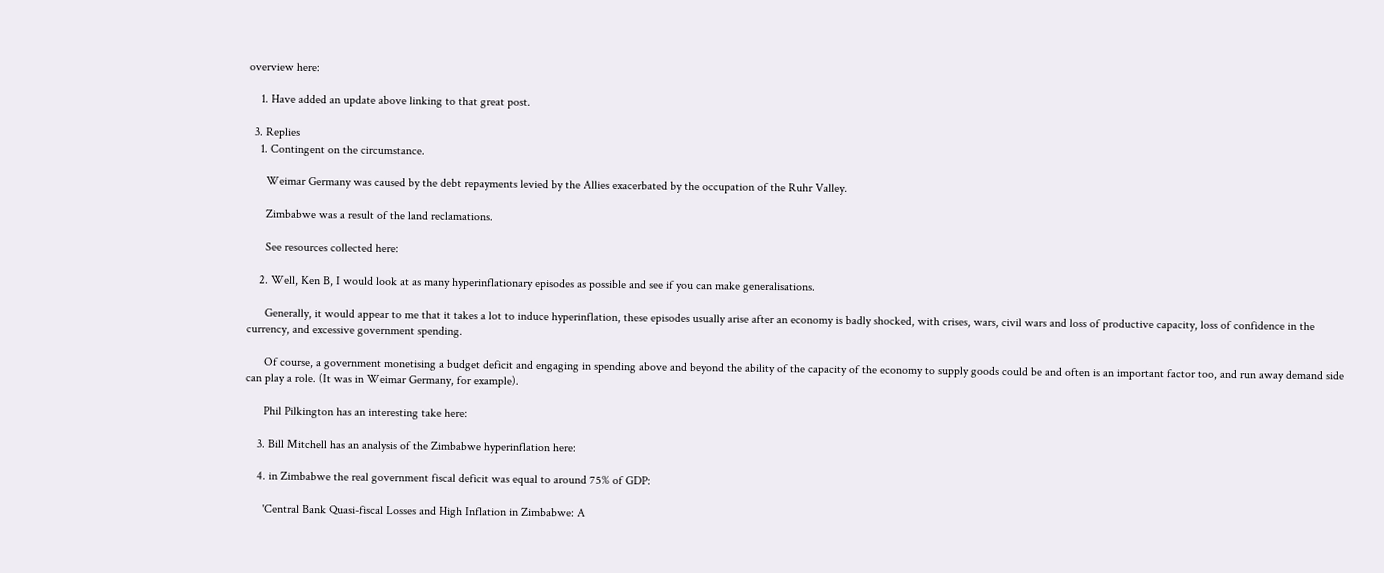overview here:

    1. Have added an update above linking to that great post.

  3. Replies
    1. Contingent on the circumstance.

      Weimar Germany was caused by the debt repayments levied by the Allies exacerbated by the occupation of the Ruhr Valley.

      Zimbabwe was a result of the land reclamations.

      See resources collected here:

    2. Well, Ken B, I would look at as many hyperinflationary episodes as possible and see if you can make generalisations.

      Generally, it would appear to me that it takes a lot to induce hyperinflation, these episodes usually arise after an economy is badly shocked, with crises, wars, civil wars and loss of productive capacity, loss of confidence in the currency, and excessive government spending.

      Of course, a government monetising a budget deficit and engaging in spending above and beyond the ability of the capacity of the economy to supply goods could be and often is an important factor too, and run away demand side can play a role. (It was in Weimar Germany, for example).

      Phil Pilkington has an interesting take here:

    3. Bill Mitchell has an analysis of the Zimbabwe hyperinflation here:

    4. in Zimbabwe the real government fiscal deficit was equal to around 75% of GDP:

      'Central Bank Quasi-fiscal Losses and High Inflation in Zimbabwe: A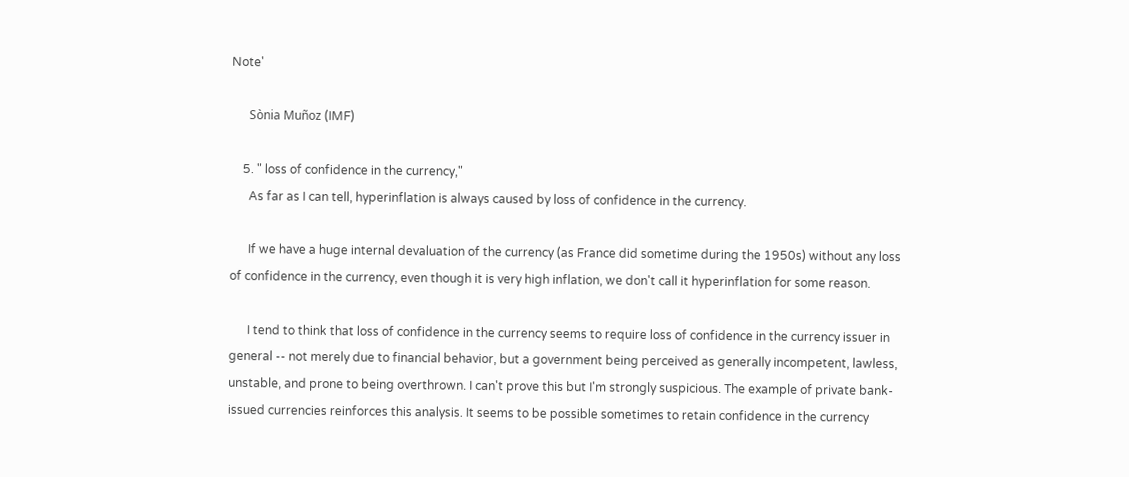Note'

      Sònia Muñoz (IMF)

    5. " loss of confidence in the currency,"
      As far as I can tell, hyperinflation is always caused by loss of confidence in the currency.

      If we have a huge internal devaluation of the currency (as France did sometime during the 1950s) without any loss of confidence in the currency, even though it is very high inflation, we don't call it hyperinflation for some reason.

      I tend to think that loss of confidence in the currency seems to require loss of confidence in the currency issuer in general -- not merely due to financial behavior, but a government being perceived as generally incompetent, lawless, unstable, and prone to being overthrown. I can't prove this but I'm strongly suspicious. The example of private bank-issued currencies reinforces this analysis. It seems to be possible sometimes to retain confidence in the currency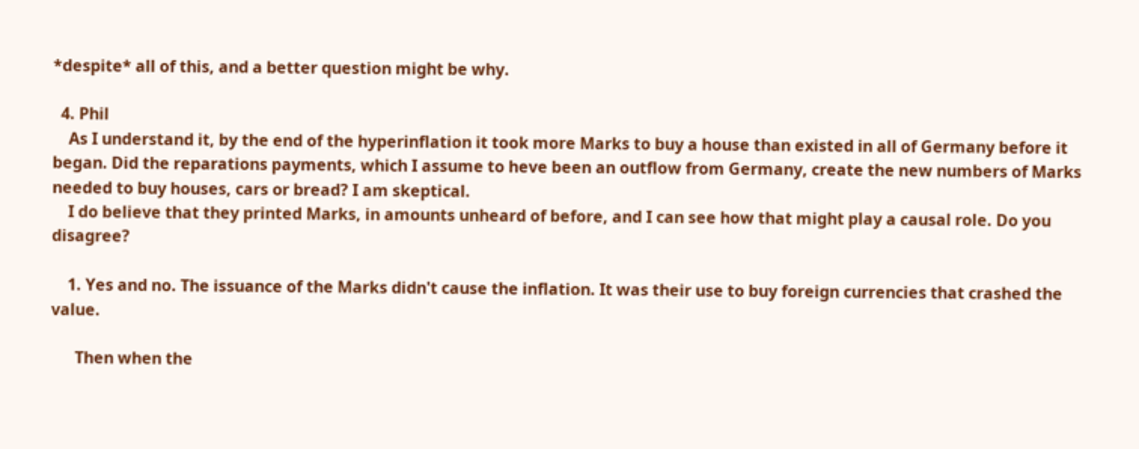*despite* all of this, and a better question might be why.

  4. Phil
    As I understand it, by the end of the hyperinflation it took more Marks to buy a house than existed in all of Germany before it began. Did the reparations payments, which I assume to heve been an outflow from Germany, create the new numbers of Marks needed to buy houses, cars or bread? I am skeptical.
    I do believe that they printed Marks, in amounts unheard of before, and I can see how that might play a causal role. Do you disagree?

    1. Yes and no. The issuance of the Marks didn't cause the inflation. It was their use to buy foreign currencies that crashed the value.

      Then when the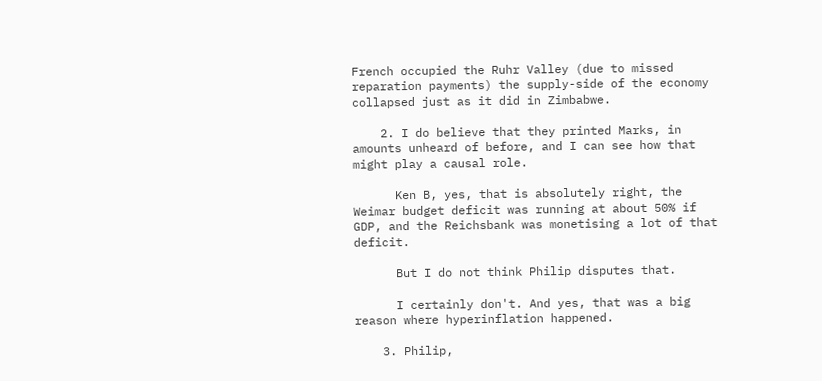French occupied the Ruhr Valley (due to missed reparation payments) the supply-side of the economy collapsed just as it did in Zimbabwe.

    2. I do believe that they printed Marks, in amounts unheard of before, and I can see how that might play a causal role.

      Ken B, yes, that is absolutely right, the Weimar budget deficit was running at about 50% if GDP, and the Reichsbank was monetising a lot of that deficit.

      But I do not think Philip disputes that.

      I certainly don't. And yes, that was a big reason where hyperinflation happened.

    3. Philip,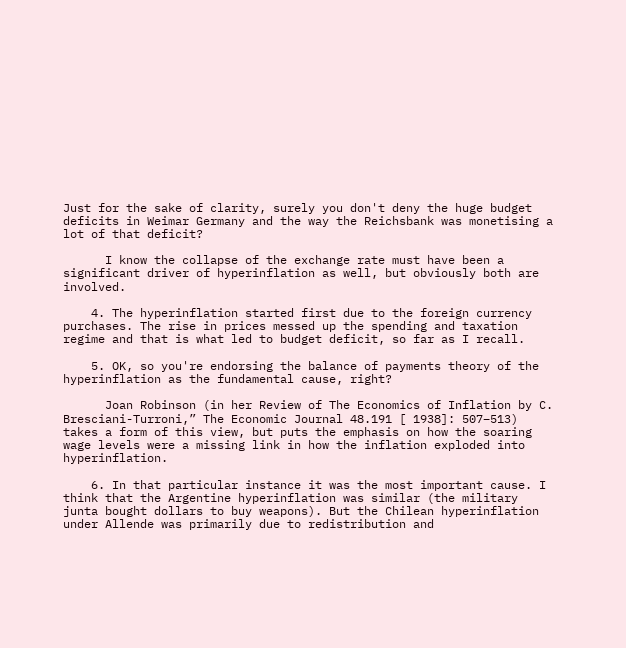Just for the sake of clarity, surely you don't deny the huge budget deficits in Weimar Germany and the way the Reichsbank was monetising a lot of that deficit?

      I know the collapse of the exchange rate must have been a significant driver of hyperinflation as well, but obviously both are involved.

    4. The hyperinflation started first due to the foreign currency purchases. The rise in prices messed up the spending and taxation regime and that is what led to budget deficit, so far as I recall.

    5. OK, so you're endorsing the balance of payments theory of the hyperinflation as the fundamental cause, right?

      Joan Robinson (in her Review of The Economics of Inflation by C. Bresciani-Turroni,” The Economic Journal 48.191 [ 1938]: 507–513) takes a form of this view, but puts the emphasis on how the soaring wage levels were a missing link in how the inflation exploded into hyperinflation.

    6. In that particular instance it was the most important cause. I think that the Argentine hyperinflation was similar (the military junta bought dollars to buy weapons). But the Chilean hyperinflation under Allende was primarily due to redistribution and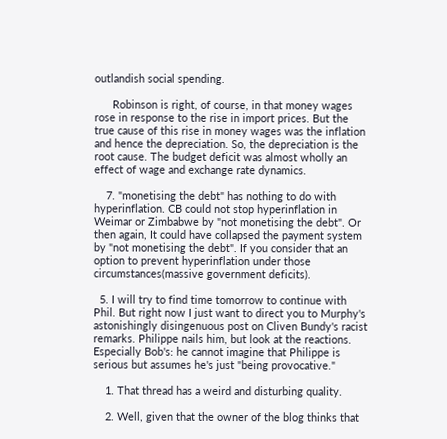outlandish social spending.

      Robinson is right, of course, in that money wages rose in response to the rise in import prices. But the true cause of this rise in money wages was the inflation and hence the depreciation. So, the depreciation is the root cause. The budget deficit was almost wholly an effect of wage and exchange rate dynamics.

    7. "monetising the debt" has nothing to do with hyperinflation. CB could not stop hyperinflation in Weimar or Zimbabwe by "not monetising the debt". Or then again, It could have collapsed the payment system by "not monetising the debt". If you consider that an option to prevent hyperinflation under those circumstances(massive government deficits).

  5. I will try to find time tomorrow to continue with Phil. But right now I just want to direct you to Murphy's astonishingly disingenuous post on Cliven Bundy's racist remarks. Philippe nails him, but look at the reactions. Especially Bob's: he cannot imagine that Philippe is serious but assumes he's just "being provocative."

    1. That thread has a weird and disturbing quality.

    2. Well, given that the owner of the blog thinks that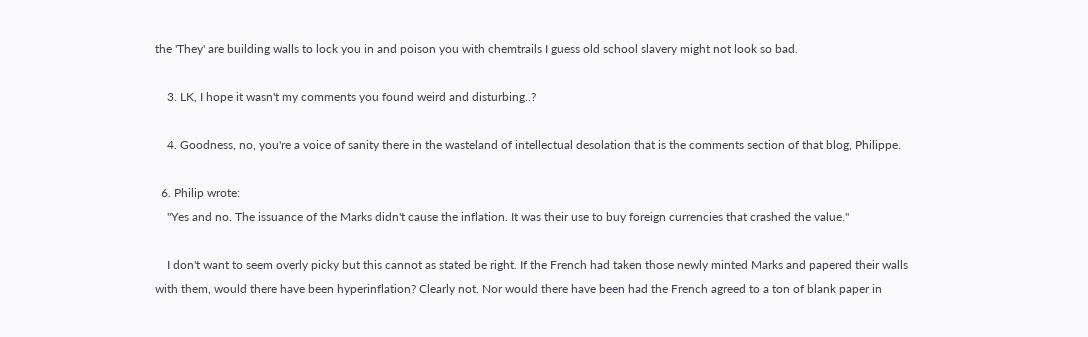the 'They' are building walls to lock you in and poison you with chemtrails I guess old school slavery might not look so bad.

    3. LK, I hope it wasn't my comments you found weird and disturbing..?

    4. Goodness, no, you're a voice of sanity there in the wasteland of intellectual desolation that is the comments section of that blog, Philippe.

  6. Philip wrote:
    "Yes and no. The issuance of the Marks didn't cause the inflation. It was their use to buy foreign currencies that crashed the value."

    I don't want to seem overly picky but this cannot as stated be right. If the French had taken those newly minted Marks and papered their walls with them, would there have been hyperinflation? Clearly not. Nor would there have been had the French agreed to a ton of blank paper in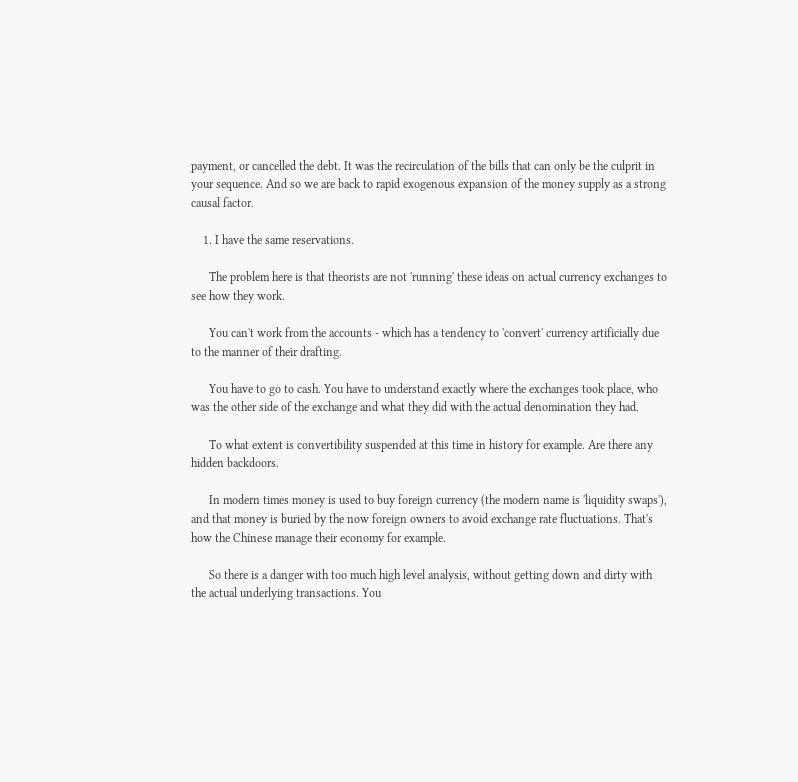payment, or cancelled the debt. It was the recirculation of the bills that can only be the culprit in your sequence. And so we are back to rapid exogenous expansion of the money supply as a strong causal factor.

    1. I have the same reservations.

      The problem here is that theorists are not 'running' these ideas on actual currency exchanges to see how they work.

      You can't work from the accounts - which has a tendency to 'convert' currency artificially due to the manner of their drafting.

      You have to go to cash. You have to understand exactly where the exchanges took place, who was the other side of the exchange and what they did with the actual denomination they had.

      To what extent is convertibility suspended at this time in history for example. Are there any hidden backdoors.

      In modern times money is used to buy foreign currency (the modern name is 'liquidity swaps'), and that money is buried by the now foreign owners to avoid exchange rate fluctuations. That's how the Chinese manage their economy for example.

      So there is a danger with too much high level analysis, without getting down and dirty with the actual underlying transactions. You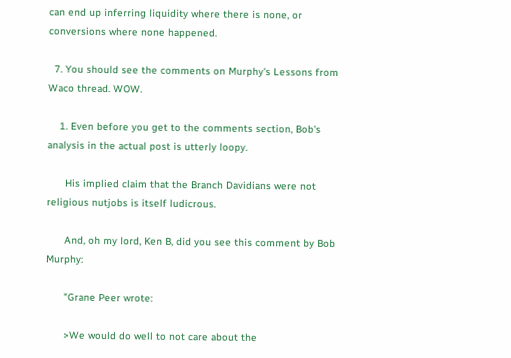can end up inferring liquidity where there is none, or conversions where none happened.

  7. You should see the comments on Murphy's Lessons from Waco thread. WOW.

    1. Even before you get to the comments section, Bob's analysis in the actual post is utterly loopy.

      His implied claim that the Branch Davidians were not religious nutjobs is itself ludicrous.

      And, oh my lord, Ken B, did you see this comment by Bob Murphy:

      "Grane Peer wrote:

      >We would do well to not care about the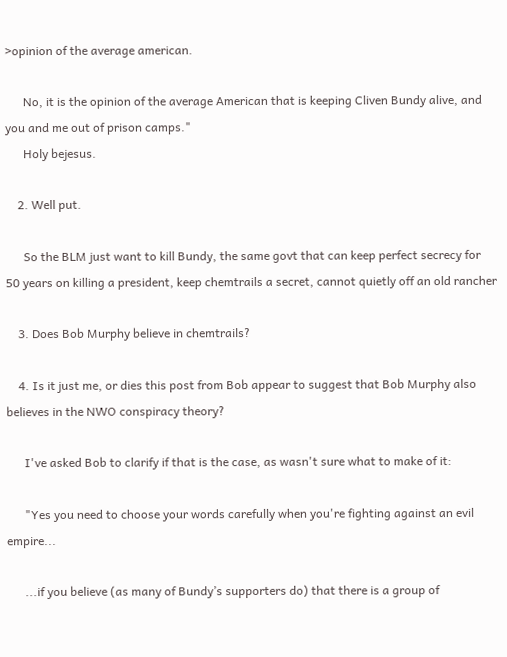>opinion of the average american.

      No, it is the opinion of the average American that is keeping Cliven Bundy alive, and you and me out of prison camps."
      Holy bejesus.

    2. Well put.

      So the BLM just want to kill Bundy, the same govt that can keep perfect secrecy for 50 years on killing a president, keep chemtrails a secret, cannot quietly off an old rancher

    3. Does Bob Murphy believe in chemtrails?

    4. Is it just me, or dies this post from Bob appear to suggest that Bob Murphy also believes in the NWO conspiracy theory?

      I've asked Bob to clarify if that is the case, as wasn't sure what to make of it:

      "Yes you need to choose your words carefully when you're fighting against an evil empire...

      ...if you believe (as many of Bundy’s supporters do) that there is a group of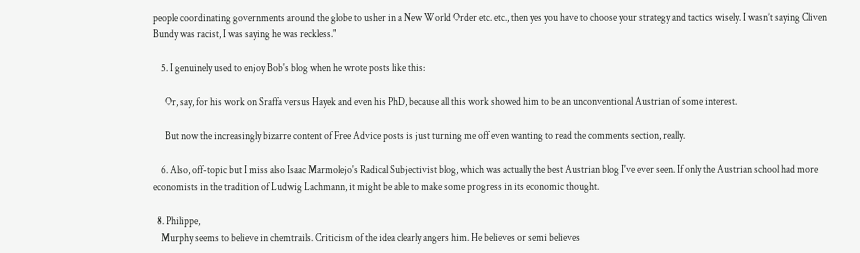people coordinating governments around the globe to usher in a New World Order etc. etc., then yes you have to choose your strategy and tactics wisely. I wasn’t saying Cliven Bundy was racist, I was saying he was reckless."

    5. I genuinely used to enjoy Bob's blog when he wrote posts like this:

      Or, say, for his work on Sraffa versus Hayek and even his PhD, because all this work showed him to be an unconventional Austrian of some interest.

      But now the increasingly bizarre content of Free Advice posts is just turning me off even wanting to read the comments section, really.

    6. Also, off-topic but I miss also Isaac Marmolejo's Radical Subjectivist blog, which was actually the best Austrian blog I've ever seen. If only the Austrian school had more economists in the tradition of Ludwig Lachmann, it might be able to make some progress in its economic thought.

  8. Philippe,
    Murphy seems to believe in chemtrails. Criticism of the idea clearly angers him. He believes or semi believes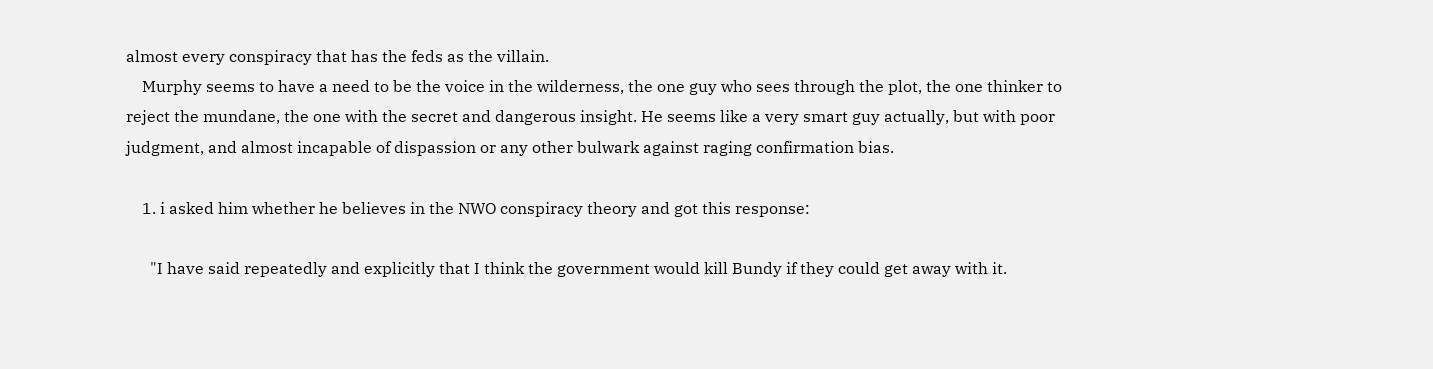almost every conspiracy that has the feds as the villain.
    Murphy seems to have a need to be the voice in the wilderness, the one guy who sees through the plot, the one thinker to reject the mundane, the one with the secret and dangerous insight. He seems like a very smart guy actually, but with poor judgment, and almost incapable of dispassion or any other bulwark against raging confirmation bias.

    1. i asked him whether he believes in the NWO conspiracy theory and got this response:

      "I have said repeatedly and explicitly that I think the government would kill Bundy if they could get away with it.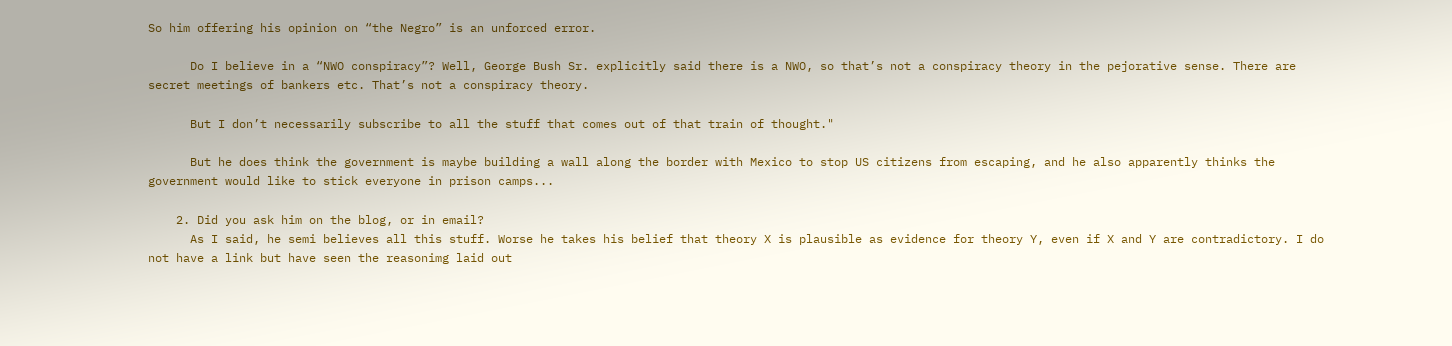So him offering his opinion on “the Negro” is an unforced error.

      Do I believe in a “NWO conspiracy”? Well, George Bush Sr. explicitly said there is a NWO, so that’s not a conspiracy theory in the pejorative sense. There are secret meetings of bankers etc. That’s not a conspiracy theory.

      But I don’t necessarily subscribe to all the stuff that comes out of that train of thought."

      But he does think the government is maybe building a wall along the border with Mexico to stop US citizens from escaping, and he also apparently thinks the government would like to stick everyone in prison camps...

    2. Did you ask him on the blog, or in email?
      As I said, he semi believes all this stuff. Worse he takes his belief that theory X is plausible as evidence for theory Y, even if X and Y are contradictory. I do not have a link but have seen the reasonimg laid out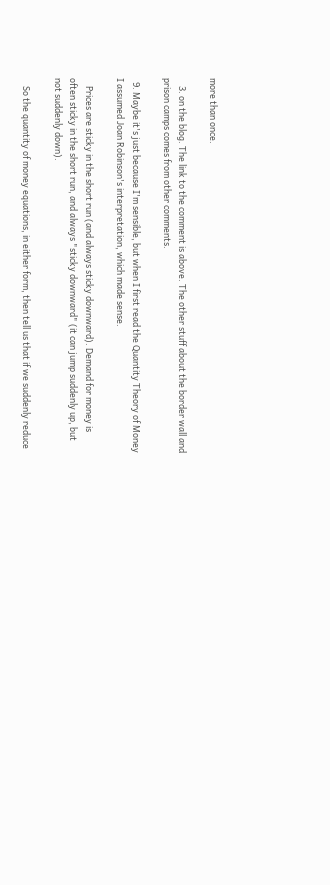more than once.

    3. on the blog. The link to the comment is above. The other stuff about the border wall and prison camps comes from other comments.

  9. Maybe it's just because I'm sensible, but when I first read the Quantity Theory of Money I assumed Joan Robinson's interpretation, which made sense.

    Prices are sticky in the short run (and always sticky downward). Demand for money is often sticky in the short run, and always "sticky downward" (it can jump suddenly up, but not suddenly down).

    So the quantity of money equations, in either form, then tell us that if we suddenly reduce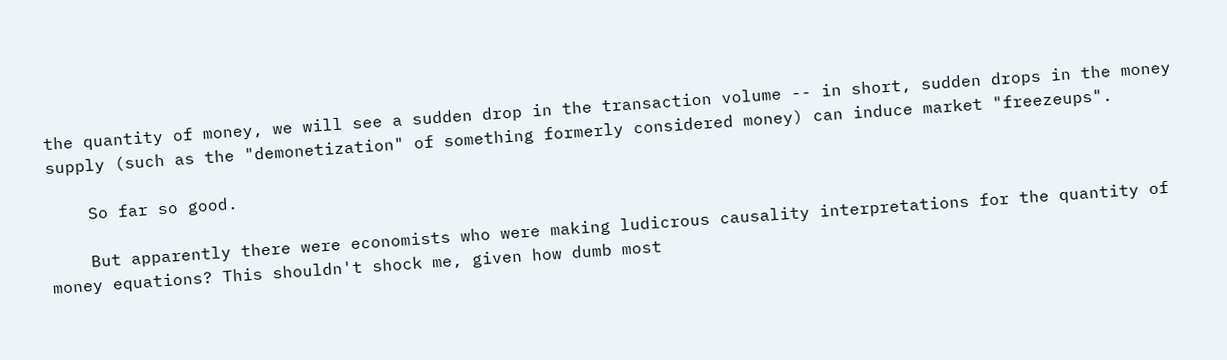the quantity of money, we will see a sudden drop in the transaction volume -- in short, sudden drops in the money supply (such as the "demonetization" of something formerly considered money) can induce market "freezeups".

    So far so good.

    But apparently there were economists who were making ludicrous causality interpretations for the quantity of money equations? This shouldn't shock me, given how dumb most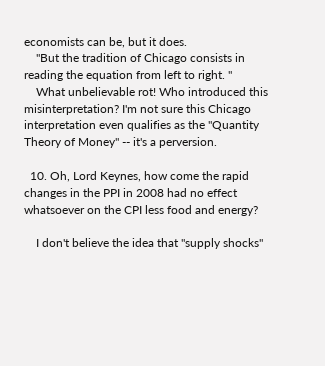economists can be, but it does.
    "But the tradition of Chicago consists in reading the equation from left to right. "
    What unbelievable rot! Who introduced this misinterpretation? I'm not sure this Chicago interpretation even qualifies as the "Quantity Theory of Money" -- it's a perversion.

  10. Oh, Lord Keynes, how come the rapid changes in the PPI in 2008 had no effect whatsoever on the CPI less food and energy?

    I don't believe the idea that "supply shocks"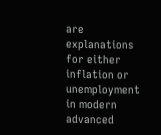are explanations for either inflation or unemployment in modern advanced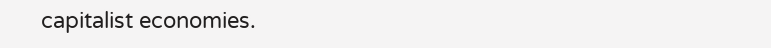capitalist economies.